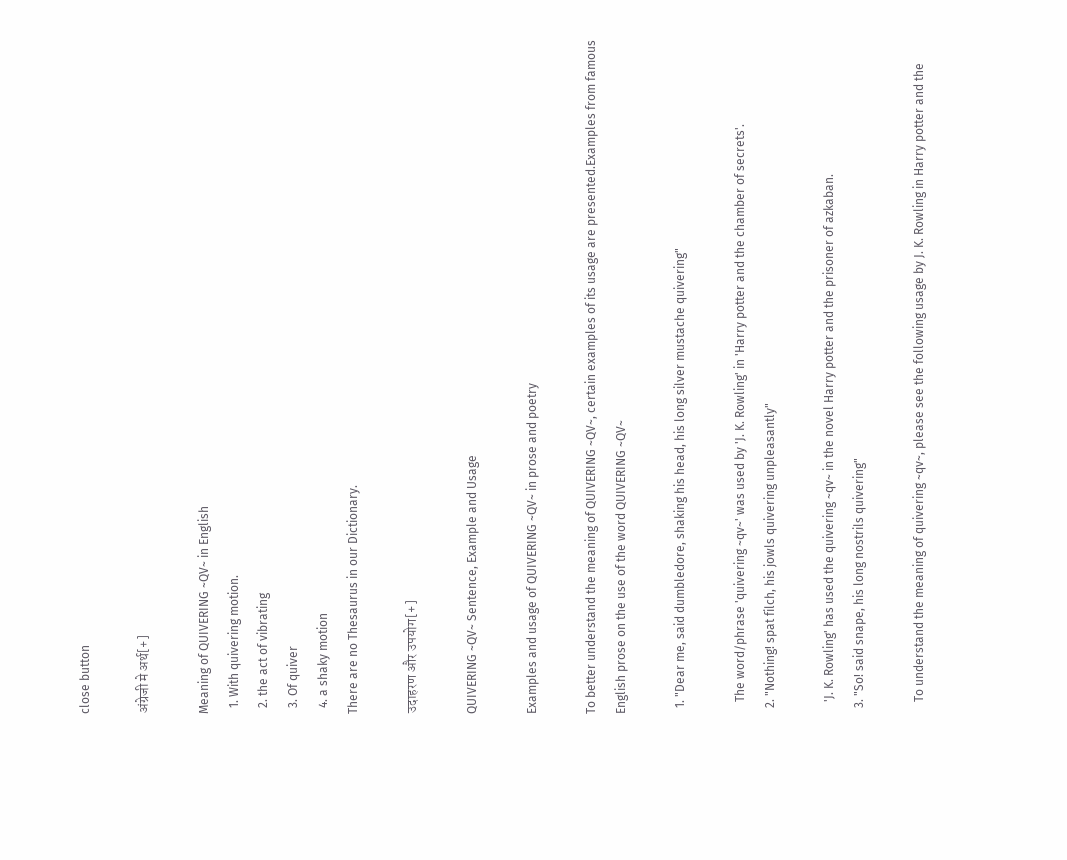close button

अंग्रेजी मे अर्थ[+]

Meaning of QUIVERING ~QV~ in English
  1. With quivering motion.
  2. the act of vibrating
  3. Of quiver
  4. a shaky motion
There are no Thesaurus in our Dictionary.

उदाहरण और उपयोग[+]

QUIVERING ~QV~ Sentence, Example and Usage

Examples and usage of QUIVERING ~QV~ in prose and poetry

To better understand the meaning of QUIVERING ~QV~, certain examples of its usage are presented.Examples from famous English prose on the use of the word QUIVERING ~QV~

  1. "Dear me, said dumbledore, shaking his head, his long silver mustache quivering"

    The word/phrase 'quivering ~qv~' was used by 'J. K. Rowling' in 'Harry potter and the chamber of secrets'.
  2. "Nothing! spat filch, his jowls quivering unpleasantly"

    'J. K. Rowling' has used the quivering ~qv~ in the novel Harry potter and the prisoner of azkaban.
  3. "So! said snape, his long nostrils quivering"

    To understand the meaning of quivering ~qv~, please see the following usage by J. K. Rowling in Harry potter and the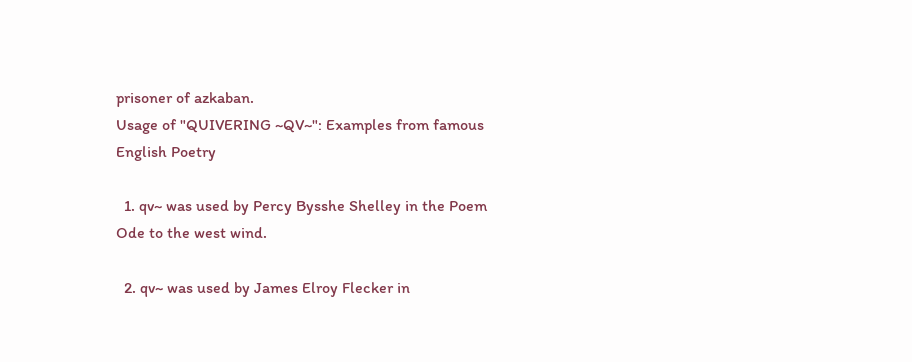prisoner of azkaban.
Usage of "QUIVERING ~QV~": Examples from famous English Poetry

  1. qv~ was used by Percy Bysshe Shelley in the Poem Ode to the west wind.

  2. qv~ was used by James Elroy Flecker in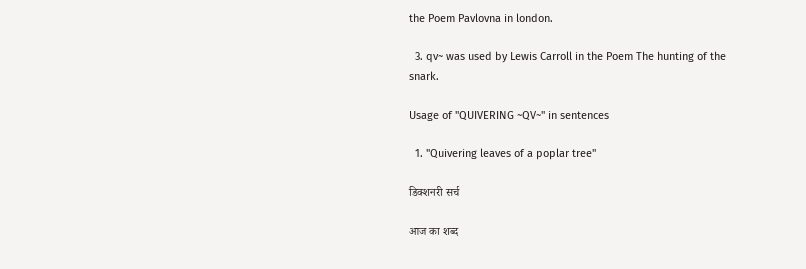the Poem Pavlovna in london.

  3. qv~ was used by Lewis Carroll in the Poem The hunting of the snark.

Usage of "QUIVERING ~QV~" in sentences

  1. "Quivering leaves of a poplar tree"

डिक्शनरी सर्च

आज का शब्द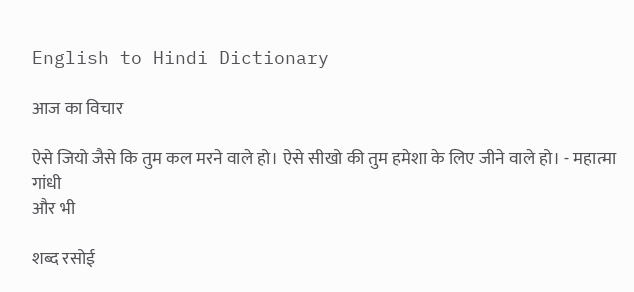English to Hindi Dictionary

आज का विचार

ऐसे जियो जैसे कि तुम कल मरने वाले हो। ऐसे सीखो की तुम हमेशा के लिए जीने वाले हो। - महात्मा गांधी
और भी

शब्द रसोई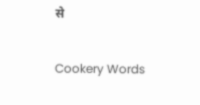से

Cookery Words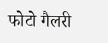फोटो गैलरी